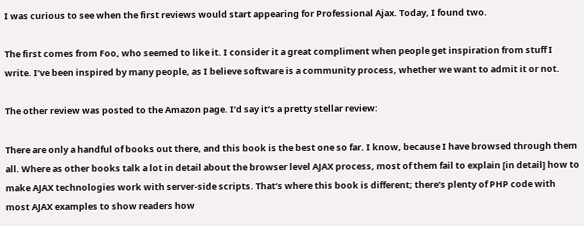I was curious to see when the first reviews would start appearing for Professional Ajax. Today, I found two.

The first comes from Foo, who seemed to like it. I consider it a great compliment when people get inspiration from stuff I write. I’ve been inspired by many people, as I believe software is a community process, whether we want to admit it or not.

The other review was posted to the Amazon page. I’d say it’s a pretty stellar review:

There are only a handful of books out there, and this book is the best one so far. I know, because I have browsed through them all. Where as other books talk a lot in detail about the browser level AJAX process, most of them fail to explain [in detail] how to make AJAX technologies work with server-side scripts. That’s where this book is different; there’s plenty of PHP code with most AJAX examples to show readers how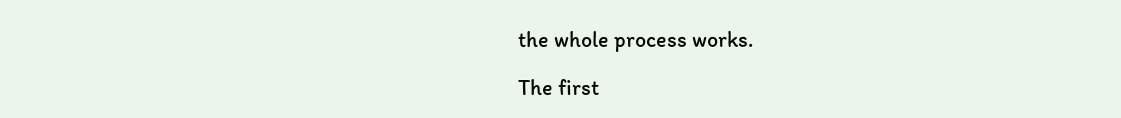the whole process works.

The first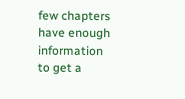few chapters have enough information to get a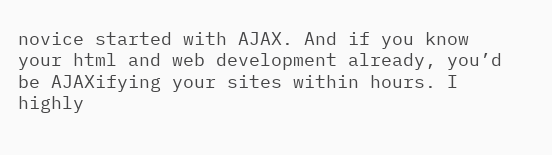novice started with AJAX. And if you know your html and web development already, you’d be AJAXifying your sites within hours. I highly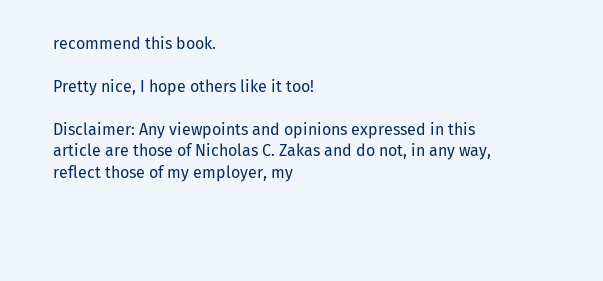recommend this book.

Pretty nice, I hope others like it too!

Disclaimer: Any viewpoints and opinions expressed in this article are those of Nicholas C. Zakas and do not, in any way, reflect those of my employer, my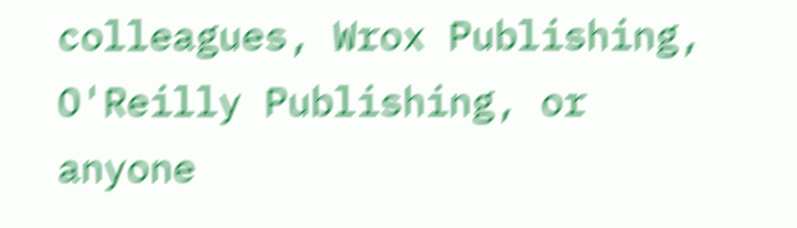colleagues, Wrox Publishing, O'Reilly Publishing, or anyone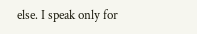else. I speak only for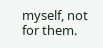myself, not for them.